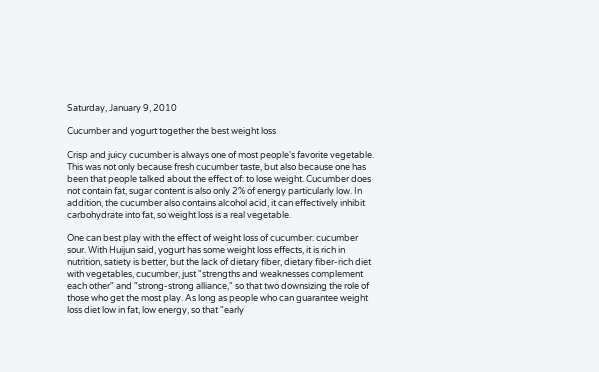Saturday, January 9, 2010

Cucumber and yogurt together the best weight loss

Crisp and juicy cucumber is always one of most people's favorite vegetable. This was not only because fresh cucumber taste, but also because one has been that people talked about the effect of: to lose weight. Cucumber does not contain fat, sugar content is also only 2% of energy particularly low. In addition, the cucumber also contains alcohol acid, it can effectively inhibit carbohydrate into fat, so weight loss is a real vegetable.

One can best play with the effect of weight loss of cucumber: cucumber sour. With Huijun said, yogurt has some weight loss effects, it is rich in nutrition, satiety is better, but the lack of dietary fiber, dietary fiber-rich diet with vegetables, cucumber, just "strengths and weaknesses complement each other" and "strong-strong alliance," so that two downsizing the role of those who get the most play. As long as people who can guarantee weight loss diet low in fat, low energy, so that "early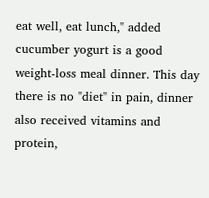eat well, eat lunch," added cucumber yogurt is a good weight-loss meal dinner. This day there is no "diet" in pain, dinner also received vitamins and protein,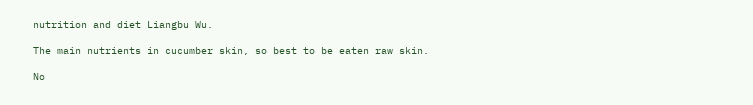nutrition and diet Liangbu Wu.

The main nutrients in cucumber skin, so best to be eaten raw skin.

No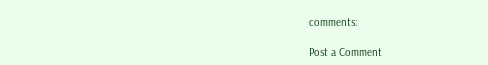comments:

Post a Comment